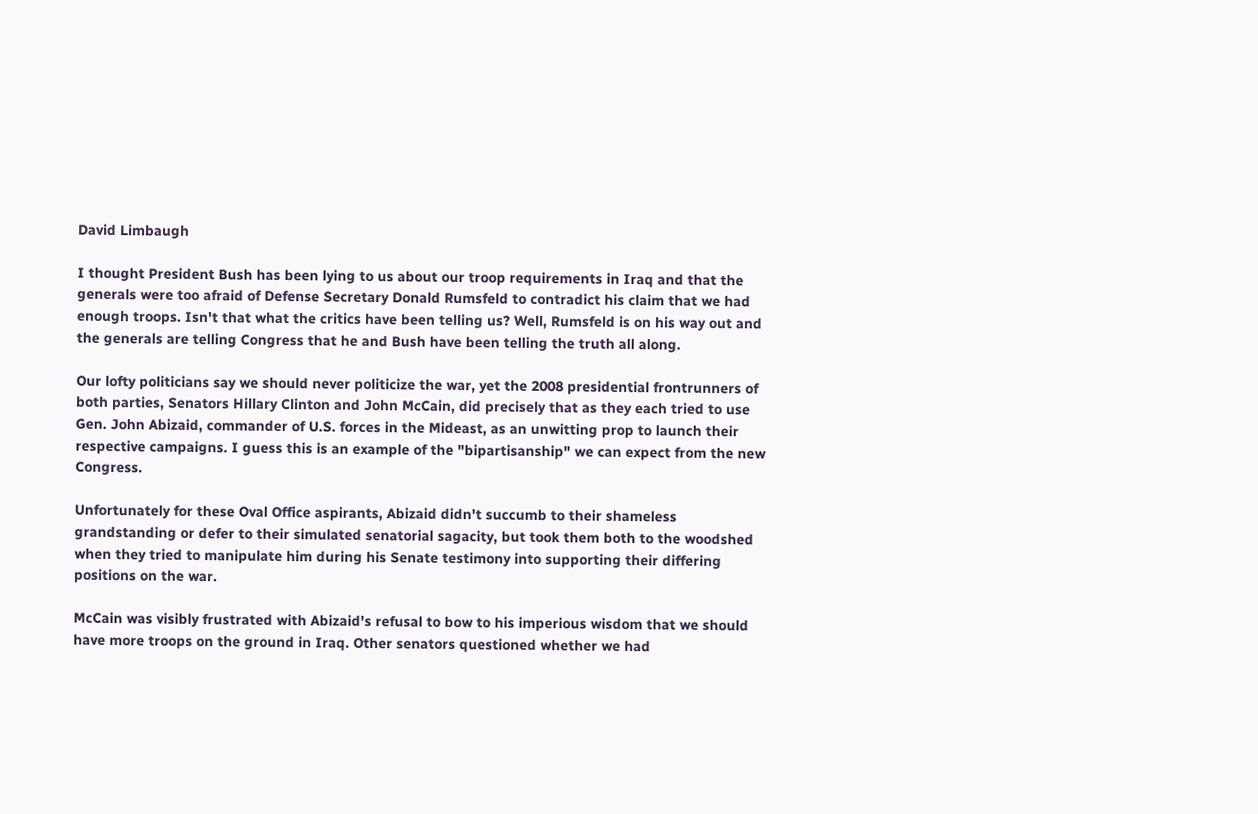David Limbaugh

I thought President Bush has been lying to us about our troop requirements in Iraq and that the generals were too afraid of Defense Secretary Donald Rumsfeld to contradict his claim that we had enough troops. Isn't that what the critics have been telling us? Well, Rumsfeld is on his way out and the generals are telling Congress that he and Bush have been telling the truth all along.

Our lofty politicians say we should never politicize the war, yet the 2008 presidential frontrunners of both parties, Senators Hillary Clinton and John McCain, did precisely that as they each tried to use Gen. John Abizaid, commander of U.S. forces in the Mideast, as an unwitting prop to launch their respective campaigns. I guess this is an example of the "bipartisanship" we can expect from the new Congress.

Unfortunately for these Oval Office aspirants, Abizaid didn't succumb to their shameless grandstanding or defer to their simulated senatorial sagacity, but took them both to the woodshed when they tried to manipulate him during his Senate testimony into supporting their differing positions on the war.

McCain was visibly frustrated with Abizaid's refusal to bow to his imperious wisdom that we should have more troops on the ground in Iraq. Other senators questioned whether we had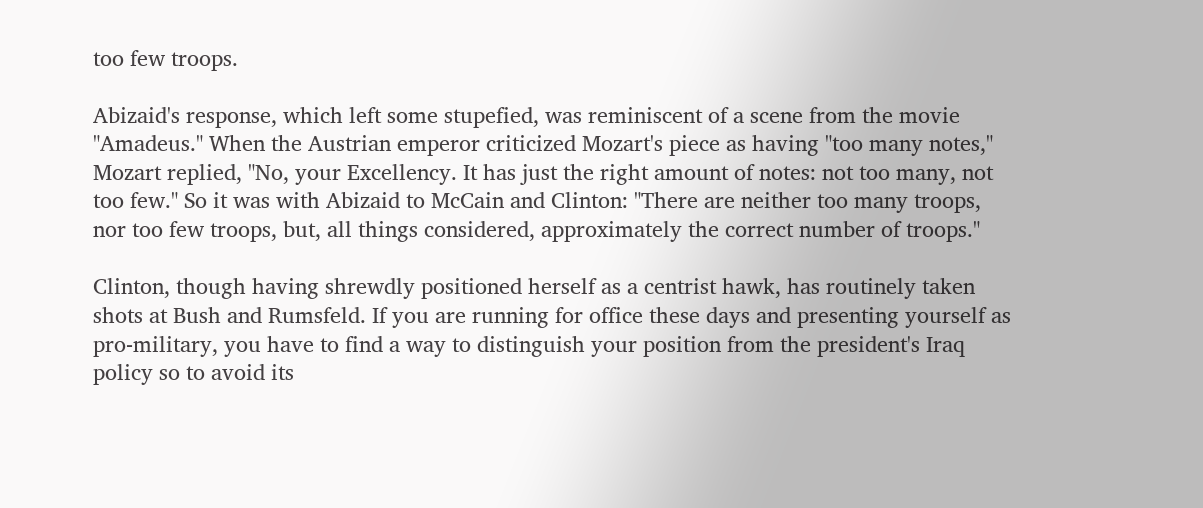too few troops.

Abizaid's response, which left some stupefied, was reminiscent of a scene from the movie "Amadeus." When the Austrian emperor criticized Mozart's piece as having "too many notes," Mozart replied, "No, your Excellency. It has just the right amount of notes: not too many, not too few." So it was with Abizaid to McCain and Clinton: "There are neither too many troops, nor too few troops, but, all things considered, approximately the correct number of troops."

Clinton, though having shrewdly positioned herself as a centrist hawk, has routinely taken shots at Bush and Rumsfeld. If you are running for office these days and presenting yourself as pro-military, you have to find a way to distinguish your position from the president's Iraq policy so to avoid its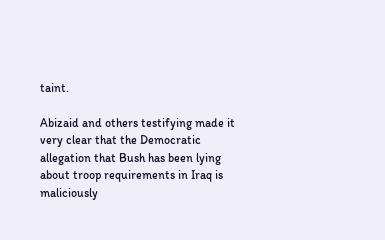taint.

Abizaid and others testifying made it very clear that the Democratic allegation that Bush has been lying about troop requirements in Iraq is maliciously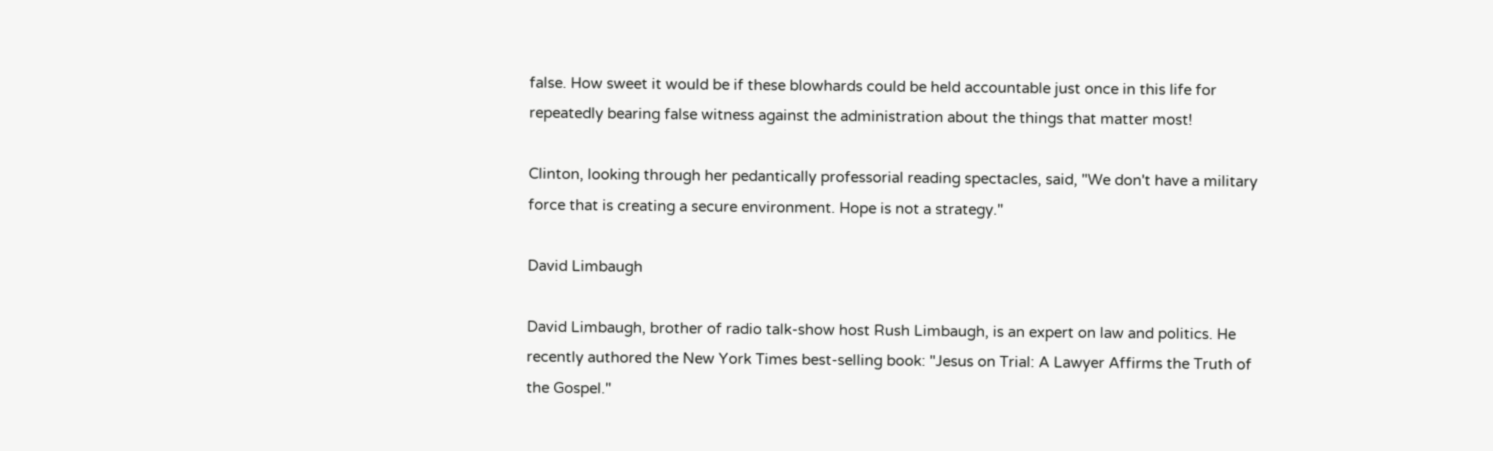false. How sweet it would be if these blowhards could be held accountable just once in this life for repeatedly bearing false witness against the administration about the things that matter most!

Clinton, looking through her pedantically professorial reading spectacles, said, "We don't have a military force that is creating a secure environment. Hope is not a strategy."

David Limbaugh

David Limbaugh, brother of radio talk-show host Rush Limbaugh, is an expert on law and politics. He recently authored the New York Times best-selling book: "Jesus on Trial: A Lawyer Affirms the Truth of the Gospel."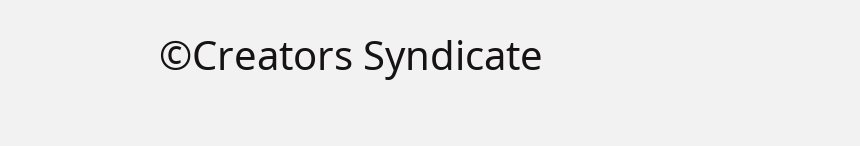©Creators Syndicate